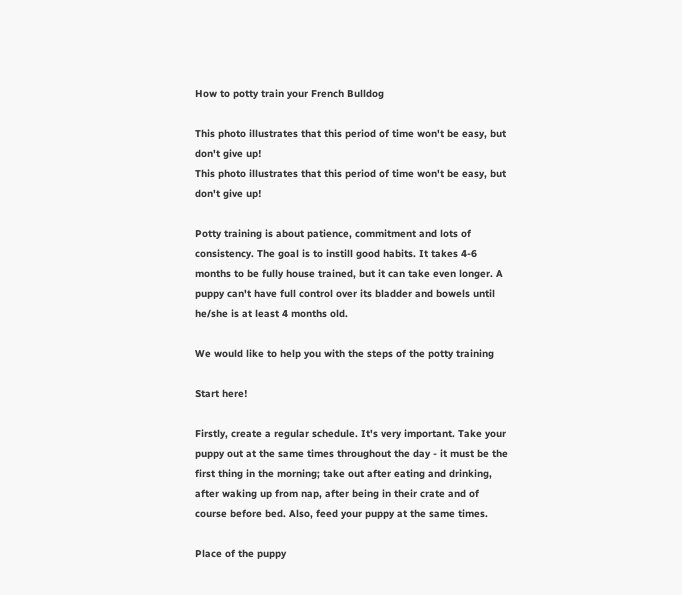How to potty train your French Bulldog

This photo illustrates that this period of time won't be easy, but don't give up!
This photo illustrates that this period of time won't be easy, but don't give up!

Potty training is about patience, commitment and lots of consistency. The goal is to instill good habits. It takes 4-6 months to be fully house trained, but it can take even longer. A puppy can't have full control over its bladder and bowels until he/she is at least 4 months old.

We would like to help you with the steps of the potty training

Start here!

Firstly, create a regular schedule. It's very important. Take your puppy out at the same times throughout the day - it must be the first thing in the morning; take out after eating and drinking, after waking up from nap, after being in their crate and of course before bed. Also, feed your puppy at the same times.

Place of the puppy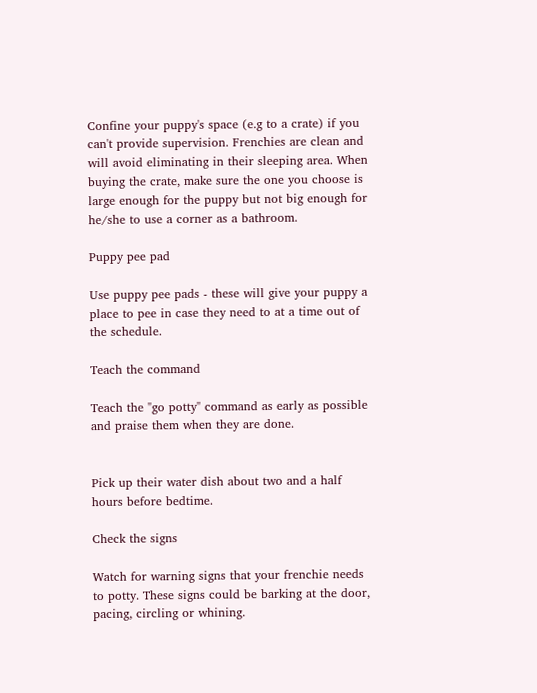Confine your puppy's space (e.g to a crate) if you can't provide supervision. Frenchies are clean and will avoid eliminating in their sleeping area. When buying the crate, make sure the one you choose is large enough for the puppy but not big enough for he/she to use a corner as a bathroom.

Puppy pee pad

Use puppy pee pads - these will give your puppy a place to pee in case they need to at a time out of the schedule.

Teach the command

Teach the "go potty" command as early as possible and praise them when they are done.


Pick up their water dish about two and a half hours before bedtime.

Check the signs

Watch for warning signs that your frenchie needs to potty. These signs could be barking at the door, pacing, circling or whining.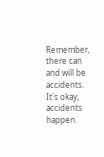Remember, there can and will be accidents. It's okay, accidents happen.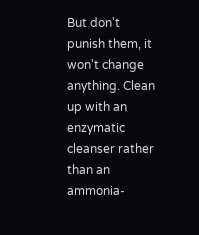But don't punish them, it won't change anything. Clean up with an enzymatic cleanser rather than an ammonia-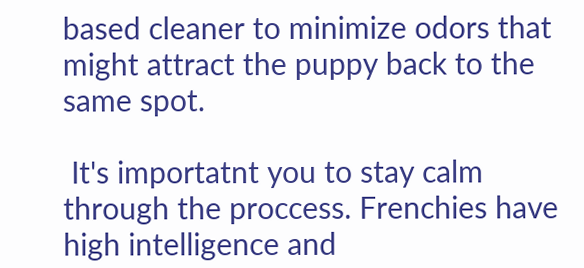based cleaner to minimize odors that might attract the puppy back to the same spot.

 It's importatnt you to stay calm through the proccess. Frenchies have high intelligence and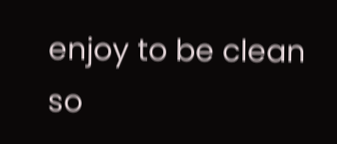enjoy to be clean so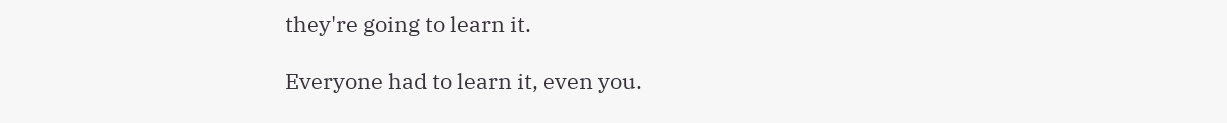they're going to learn it.

Everyone had to learn it, even you.